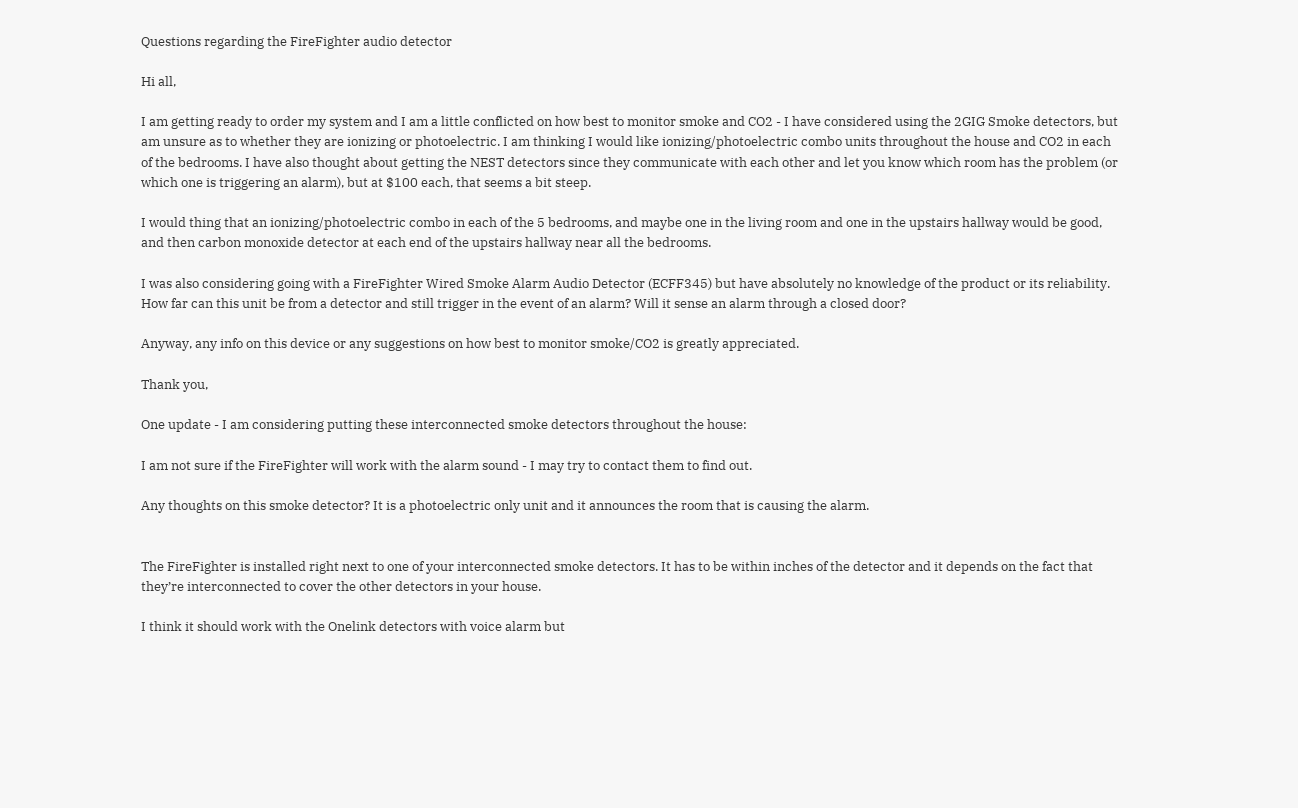Questions regarding the FireFighter audio detector

Hi all,

I am getting ready to order my system and I am a little conflicted on how best to monitor smoke and CO2 - I have considered using the 2GIG Smoke detectors, but am unsure as to whether they are ionizing or photoelectric. I am thinking I would like ionizing/photoelectric combo units throughout the house and CO2 in each of the bedrooms. I have also thought about getting the NEST detectors since they communicate with each other and let you know which room has the problem (or which one is triggering an alarm), but at $100 each, that seems a bit steep.

I would thing that an ionizing/photoelectric combo in each of the 5 bedrooms, and maybe one in the living room and one in the upstairs hallway would be good, and then carbon monoxide detector at each end of the upstairs hallway near all the bedrooms.

I was also considering going with a FireFighter Wired Smoke Alarm Audio Detector (ECFF345) but have absolutely no knowledge of the product or its reliability. How far can this unit be from a detector and still trigger in the event of an alarm? Will it sense an alarm through a closed door?

Anyway, any info on this device or any suggestions on how best to monitor smoke/CO2 is greatly appreciated.

Thank you,

One update - I am considering putting these interconnected smoke detectors throughout the house:

I am not sure if the FireFighter will work with the alarm sound - I may try to contact them to find out.

Any thoughts on this smoke detector? It is a photoelectric only unit and it announces the room that is causing the alarm.


The FireFighter is installed right next to one of your interconnected smoke detectors. It has to be within inches of the detector and it depends on the fact that they’re interconnected to cover the other detectors in your house.

I think it should work with the Onelink detectors with voice alarm but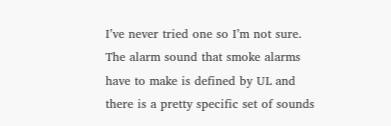I’ve never tried one so I’m not sure. The alarm sound that smoke alarms have to make is defined by UL and there is a pretty specific set of sounds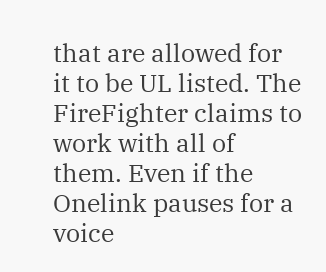that are allowed for it to be UL listed. The FireFighter claims to work with all of them. Even if the Onelink pauses for a voice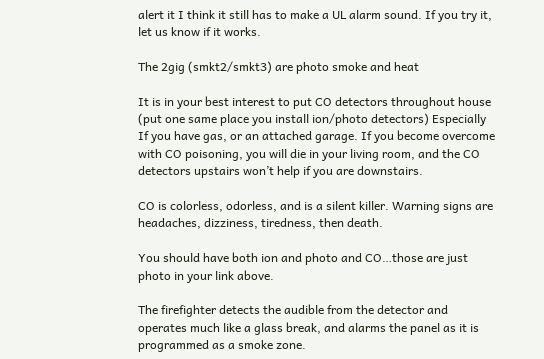alert it I think it still has to make a UL alarm sound. If you try it, let us know if it works.

The 2gig (smkt2/smkt3) are photo smoke and heat

It is in your best interest to put CO detectors throughout house (put one same place you install ion/photo detectors) Especially If you have gas, or an attached garage. If you become overcome with CO poisoning, you will die in your living room, and the CO detectors upstairs won’t help if you are downstairs.

CO is colorless, odorless, and is a silent killer. Warning signs are headaches, dizziness, tiredness, then death.

You should have both ion and photo and CO…those are just photo in your link above.

The firefighter detects the audible from the detector and operates much like a glass break, and alarms the panel as it is programmed as a smoke zone.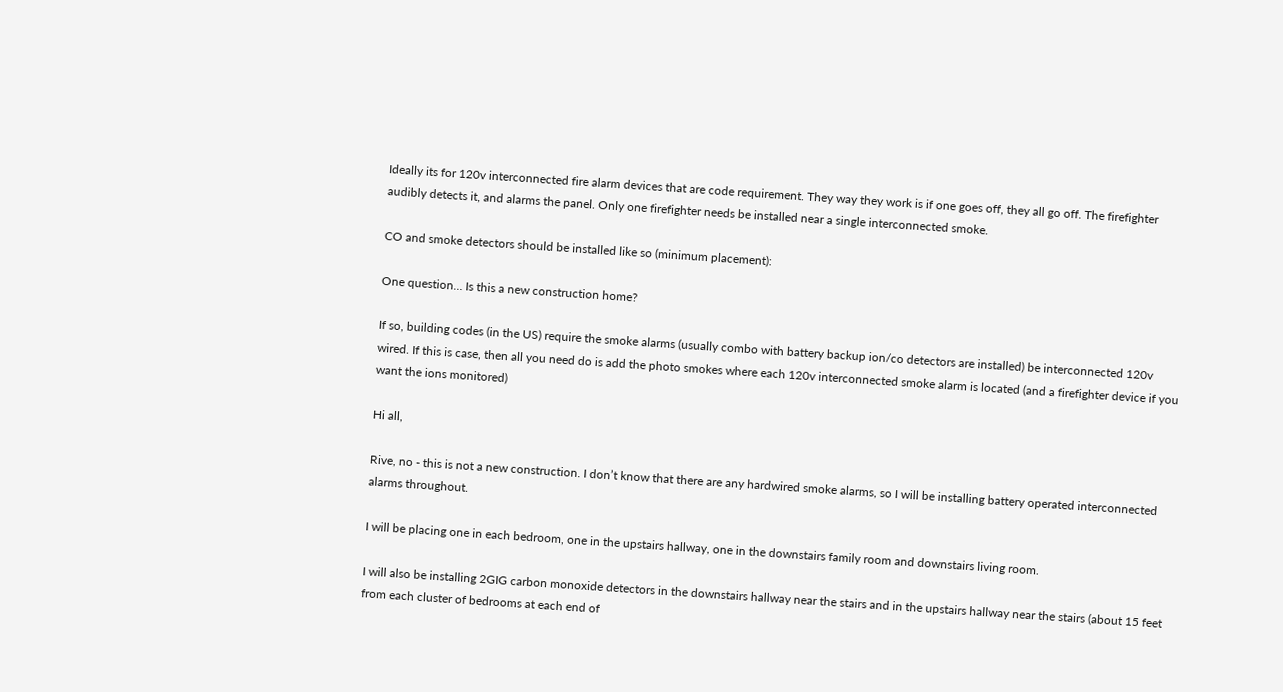Ideally its for 120v interconnected fire alarm devices that are code requirement. They way they work is if one goes off, they all go off. The firefighter audibly detects it, and alarms the panel. Only one firefighter needs be installed near a single interconnected smoke.

CO and smoke detectors should be installed like so (minimum placement):

One question… Is this a new construction home?

If so, building codes (in the US) require the smoke alarms (usually combo with battery backup ion/co detectors are installed) be interconnected 120v wired. If this is case, then all you need do is add the photo smokes where each 120v interconnected smoke alarm is located (and a firefighter device if you want the ions monitored)

Hi all,

Rive, no - this is not a new construction. I don’t know that there are any hardwired smoke alarms, so I will be installing battery operated interconnected alarms throughout.

I will be placing one in each bedroom, one in the upstairs hallway, one in the downstairs family room and downstairs living room.

I will also be installing 2GIG carbon monoxide detectors in the downstairs hallway near the stairs and in the upstairs hallway near the stairs (about 15 feet from each cluster of bedrooms at each end of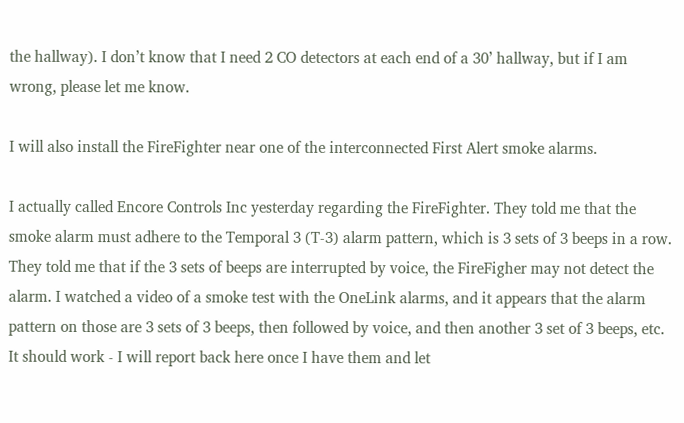the hallway). I don’t know that I need 2 CO detectors at each end of a 30’ hallway, but if I am wrong, please let me know.

I will also install the FireFighter near one of the interconnected First Alert smoke alarms.

I actually called Encore Controls Inc yesterday regarding the FireFighter. They told me that the smoke alarm must adhere to the Temporal 3 (T-3) alarm pattern, which is 3 sets of 3 beeps in a row. They told me that if the 3 sets of beeps are interrupted by voice, the FireFigher may not detect the alarm. I watched a video of a smoke test with the OneLink alarms, and it appears that the alarm pattern on those are 3 sets of 3 beeps, then followed by voice, and then another 3 set of 3 beeps, etc. It should work - I will report back here once I have them and let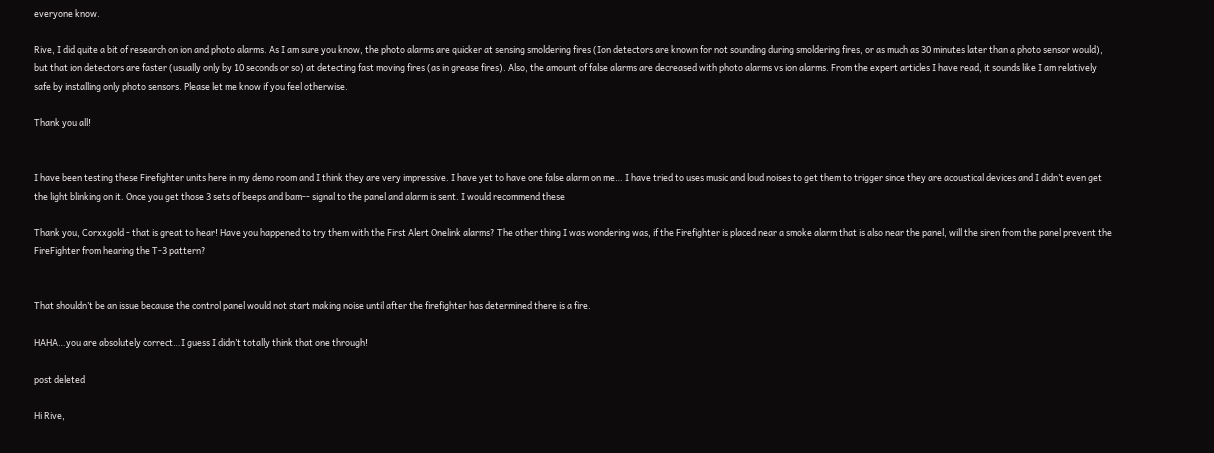everyone know.

Rive, I did quite a bit of research on ion and photo alarms. As I am sure you know, the photo alarms are quicker at sensing smoldering fires (Ion detectors are known for not sounding during smoldering fires, or as much as 30 minutes later than a photo sensor would), but that ion detectors are faster (usually only by 10 seconds or so) at detecting fast moving fires (as in grease fires). Also, the amount of false alarms are decreased with photo alarms vs ion alarms. From the expert articles I have read, it sounds like I am relatively safe by installing only photo sensors. Please let me know if you feel otherwise.

Thank you all!


I have been testing these Firefighter units here in my demo room and I think they are very impressive. I have yet to have one false alarm on me… I have tried to uses music and loud noises to get them to trigger since they are acoustical devices and I didn’t even get the light blinking on it. Once you get those 3 sets of beeps and bam-- signal to the panel and alarm is sent. I would recommend these

Thank you, Corxxgold - that is great to hear! Have you happened to try them with the First Alert Onelink alarms? The other thing I was wondering was, if the Firefighter is placed near a smoke alarm that is also near the panel, will the siren from the panel prevent the FireFighter from hearing the T-3 pattern?


That shouldn’t be an issue because the control panel would not start making noise until after the firefighter has determined there is a fire.

HAHA…you are absolutely correct…I guess I didn’t totally think that one through!

post deleted

Hi Rive,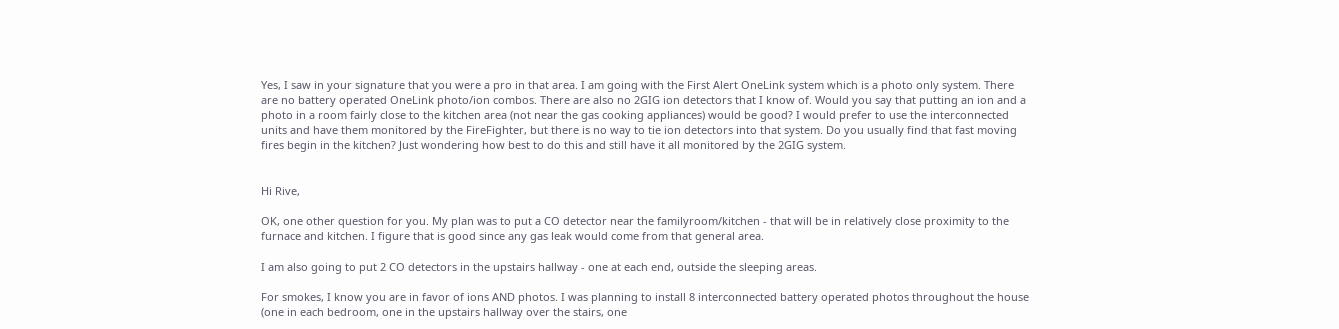Yes, I saw in your signature that you were a pro in that area. I am going with the First Alert OneLink system which is a photo only system. There are no battery operated OneLink photo/ion combos. There are also no 2GIG ion detectors that I know of. Would you say that putting an ion and a photo in a room fairly close to the kitchen area (not near the gas cooking appliances) would be good? I would prefer to use the interconnected units and have them monitored by the FireFighter, but there is no way to tie ion detectors into that system. Do you usually find that fast moving fires begin in the kitchen? Just wondering how best to do this and still have it all monitored by the 2GIG system.


Hi Rive,

OK, one other question for you. My plan was to put a CO detector near the familyroom/kitchen - that will be in relatively close proximity to the furnace and kitchen. I figure that is good since any gas leak would come from that general area.

I am also going to put 2 CO detectors in the upstairs hallway - one at each end, outside the sleeping areas.

For smokes, I know you are in favor of ions AND photos. I was planning to install 8 interconnected battery operated photos throughout the house (one in each bedroom, one in the upstairs hallway over the stairs, one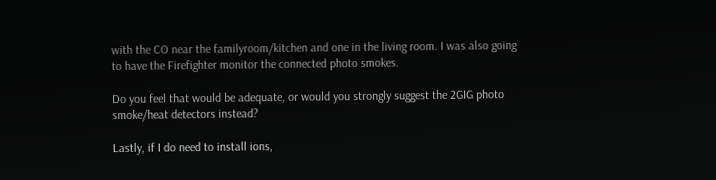with the CO near the familyroom/kitchen and one in the living room. I was also going to have the Firefighter monitor the connected photo smokes.

Do you feel that would be adequate, or would you strongly suggest the 2GIG photo smoke/heat detectors instead?

Lastly, if I do need to install ions,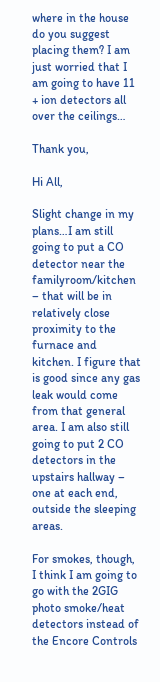where in the house do you suggest placing them? I am just worried that I am going to have 11 + ion detectors all over the ceilings…

Thank you,

Hi All,

Slight change in my plans…I am still going to put a CO detector near the familyroom/kitchen – that will be in relatively close proximity to the furnace and kitchen. I figure that is good since any gas leak would come from that general area. I am also still going to put 2 CO detectors in the upstairs hallway – one at each end, outside the sleeping areas.

For smokes, though, I think I am going to go with the 2GIG photo smoke/heat detectors instead of the Encore Controls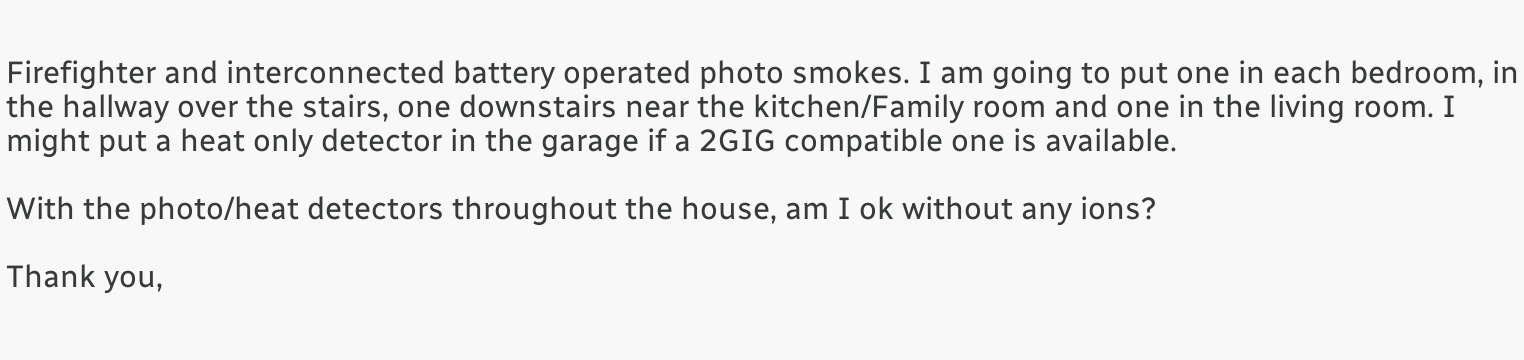Firefighter and interconnected battery operated photo smokes. I am going to put one in each bedroom, in the hallway over the stairs, one downstairs near the kitchen/Family room and one in the living room. I might put a heat only detector in the garage if a 2GIG compatible one is available.

With the photo/heat detectors throughout the house, am I ok without any ions?

Thank you,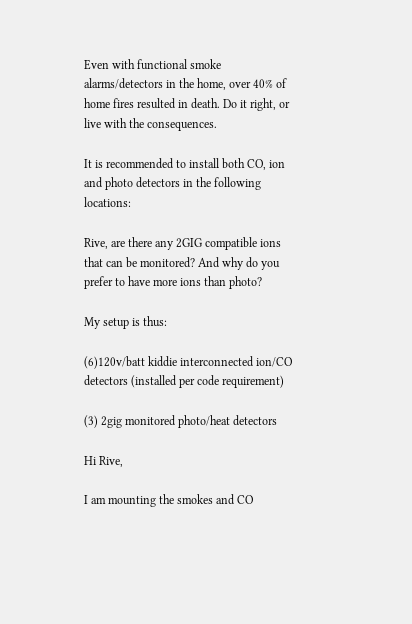Even with functional smoke alarms/detectors in the home, over 40% of home fires resulted in death. Do it right, or live with the consequences.

It is recommended to install both CO, ion and photo detectors in the following locations:

Rive, are there any 2GIG compatible ions that can be monitored? And why do you prefer to have more ions than photo?

My setup is thus:

(6)120v/batt kiddie interconnected ion/CO detectors (installed per code requirement)

(3) 2gig monitored photo/heat detectors

Hi Rive,

I am mounting the smokes and CO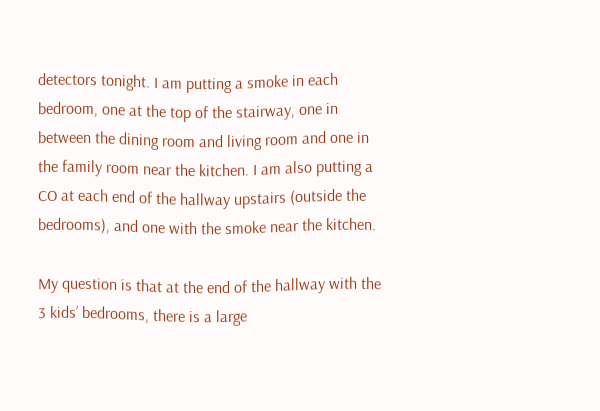detectors tonight. I am putting a smoke in each bedroom, one at the top of the stairway, one in between the dining room and living room and one in the family room near the kitchen. I am also putting a CO at each end of the hallway upstairs (outside the bedrooms), and one with the smoke near the kitchen.

My question is that at the end of the hallway with the 3 kids’ bedrooms, there is a large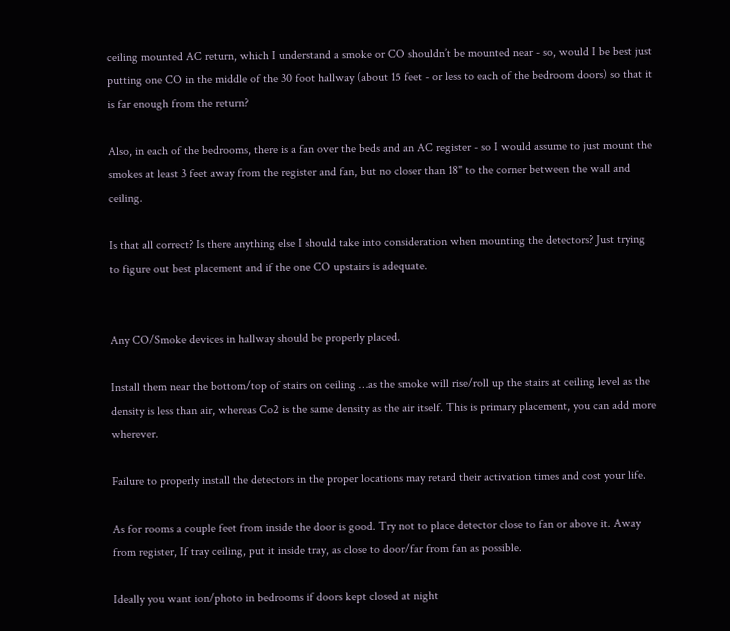ceiling mounted AC return, which I understand a smoke or CO shouldn’t be mounted near - so, would I be best just putting one CO in the middle of the 30 foot hallway (about 15 feet - or less to each of the bedroom doors) so that it is far enough from the return?

Also, in each of the bedrooms, there is a fan over the beds and an AC register - so I would assume to just mount the smokes at least 3 feet away from the register and fan, but no closer than 18" to the corner between the wall and ceiling.

Is that all correct? Is there anything else I should take into consideration when mounting the detectors? Just trying to figure out best placement and if the one CO upstairs is adequate.


Any CO/Smoke devices in hallway should be properly placed.

Install them near the bottom/top of stairs on ceiling …as the smoke will rise/roll up the stairs at ceiling level as the density is less than air, whereas Co2 is the same density as the air itself. This is primary placement, you can add more wherever.

Failure to properly install the detectors in the proper locations may retard their activation times and cost your life.

As for rooms a couple feet from inside the door is good. Try not to place detector close to fan or above it. Away from register, If tray ceiling, put it inside tray, as close to door/far from fan as possible.

Ideally you want ion/photo in bedrooms if doors kept closed at night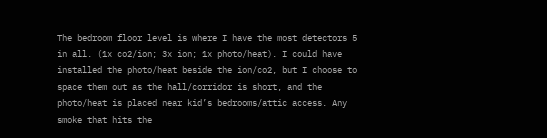The bedroom floor level is where I have the most detectors 5 in all. (1x co2/ion; 3x ion; 1x photo/heat). I could have installed the photo/heat beside the ion/co2, but I choose to space them out as the hall/corridor is short, and the photo/heat is placed near kid’s bedrooms/attic access. Any smoke that hits the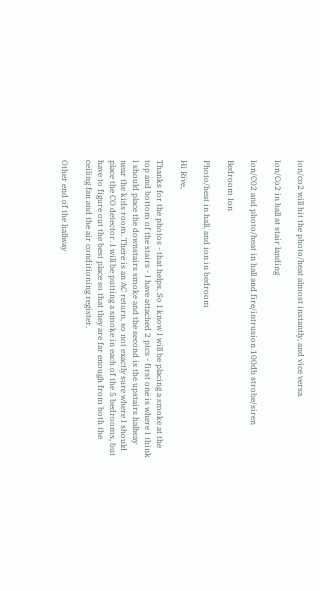ion/co2 will hit the photo/heat almost instantly, and vice versa.

Ion/Co2 in hall at stair landing

Ion/C02 and photo/heat in hall and fire/intrusion 100db strobe/siren

Bedroom Ion

Photo/heat in hall, and ion in bedroom

Hi Rive,

Thanks for the photos - that helps. So I know I will be placing a smoke at the top and bottom of the stairs - I have attached 2 pics - first one is where I think I should place the downstairs smoke and the second is the upstairs hallway near the kids room. There is an AC return, so not exactly sure where I should place the CO detector. I will be putting a smoke in each of the 5 bedrooms, but have to figure out the best place so that they are far enough from both the ceiling fan and the air conditioning register.

Other end of the hallway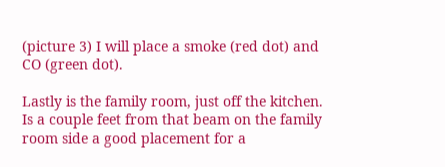(picture 3) I will place a smoke (red dot) and CO (green dot).

Lastly is the family room, just off the kitchen. Is a couple feet from that beam on the family room side a good placement for a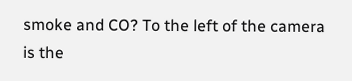smoke and CO? To the left of the camera is the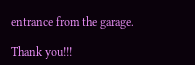entrance from the garage.

Thank you!!!